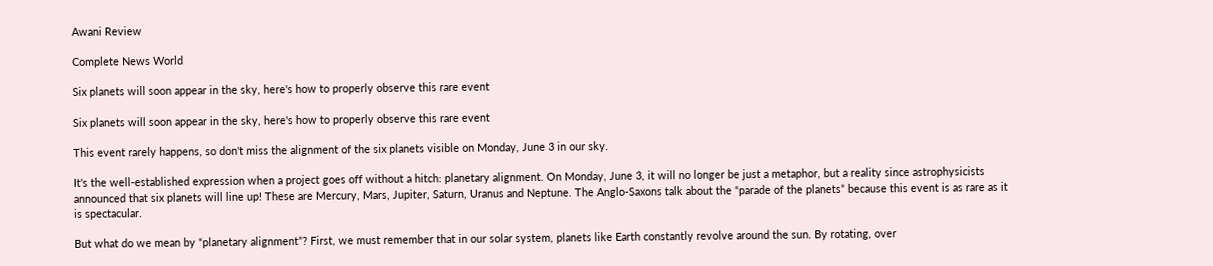Awani Review

Complete News World

Six planets will soon appear in the sky, here's how to properly observe this rare event

Six planets will soon appear in the sky, here's how to properly observe this rare event

This event rarely happens, so don't miss the alignment of the six planets visible on Monday, June 3 in our sky.

It's the well-established expression when a project goes off without a hitch: planetary alignment. On Monday, June 3, it will no longer be just a metaphor, but a reality since astrophysicists announced that six planets will line up! These are Mercury, Mars, Jupiter, Saturn, Uranus and Neptune. The Anglo-Saxons talk about the “parade of the planets” because this event is as rare as it is spectacular.

But what do we mean by “planetary alignment”? First, we must remember that in our solar system, planets like Earth constantly revolve around the sun. By rotating, over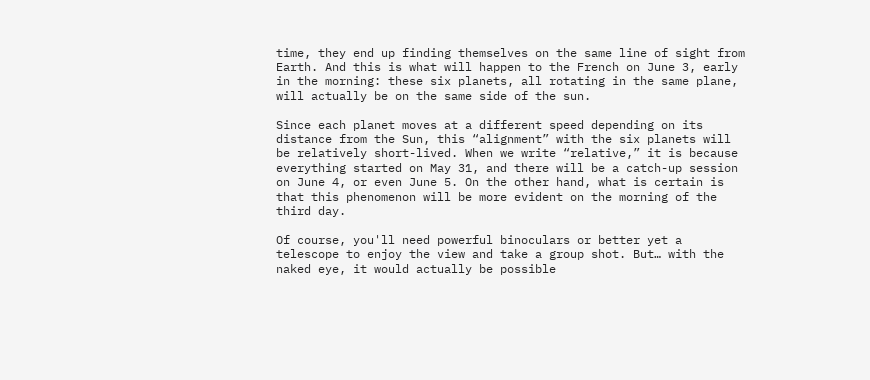time, they end up finding themselves on the same line of sight from Earth. And this is what will happen to the French on June 3, early in the morning: these six planets, all rotating in the same plane, will actually be on the same side of the sun.

Since each planet moves at a different speed depending on its distance from the Sun, this “alignment” with the six planets will be relatively short-lived. When we write “relative,” it is because everything started on May 31, and there will be a catch-up session on June 4, or even June 5. On the other hand, what is certain is that this phenomenon will be more evident on the morning of the third day.

Of course, you'll need powerful binoculars or better yet a telescope to enjoy the view and take a group shot. But… with the naked eye, it would actually be possible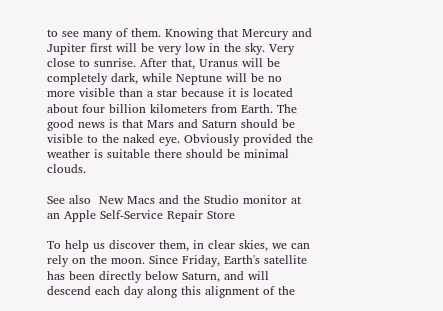to see many of them. Knowing that Mercury and Jupiter first will be very low in the sky. Very close to sunrise. After that, Uranus will be completely dark, while Neptune will be no more visible than a star because it is located about four billion kilometers from Earth. The good news is that Mars and Saturn should be visible to the naked eye. Obviously provided the weather is suitable there should be minimal clouds.

See also  New Macs and the Studio monitor at an Apple Self-Service Repair Store

To help us discover them, in clear skies, we can rely on the moon. Since Friday, Earth's satellite has been directly below Saturn, and will descend each day along this alignment of the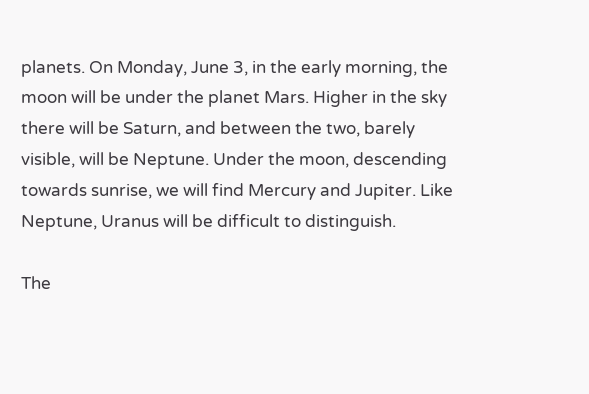planets. On Monday, June 3, in the early morning, the moon will be under the planet Mars. Higher in the sky there will be Saturn, and between the two, barely visible, will be Neptune. Under the moon, descending towards sunrise, we will find Mercury and Jupiter. Like Neptune, Uranus will be difficult to distinguish.

The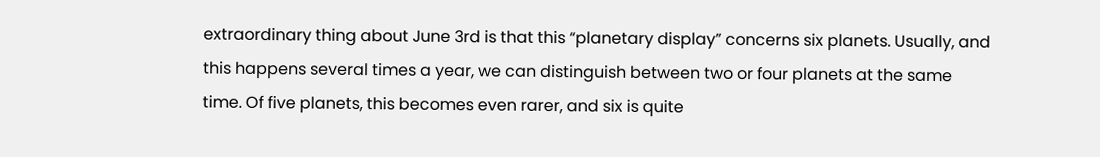extraordinary thing about June 3rd is that this “planetary display” concerns six planets. Usually, and this happens several times a year, we can distinguish between two or four planets at the same time. Of five planets, this becomes even rarer, and six is quite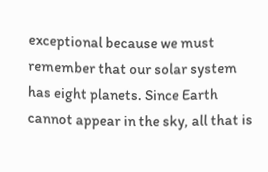exceptional because we must remember that our solar system has eight planets. Since Earth cannot appear in the sky, all that is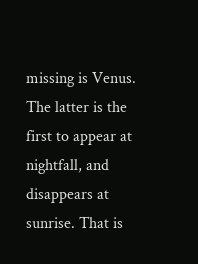missing is Venus. The latter is the first to appear at nightfall, and disappears at sunrise. That is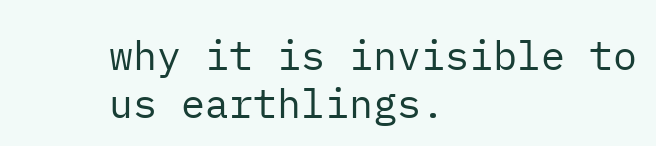why it is invisible to us earthlings.